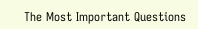The Most Important Questions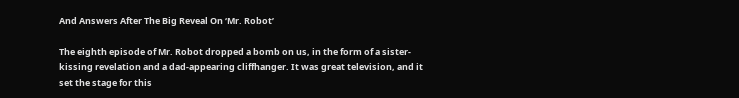And Answers After The Big Reveal On ‘Mr. Robot’

The eighth episode of Mr. Robot dropped a bomb on us, in the form of a sister-kissing revelation and a dad-appearing cliffhanger. It was great television, and it set the stage for this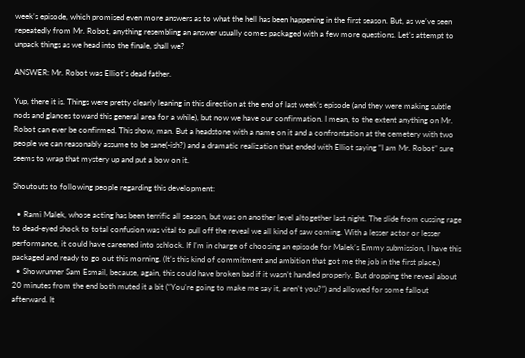week’s episode, which promised even more answers as to what the hell has been happening in the first season. But, as we’ve seen repeatedly from Mr. Robot, anything resembling an answer usually comes packaged with a few more questions. Let’s attempt to unpack things as we head into the finale, shall we?

ANSWER: Mr. Robot was Elliot’s dead father.

Yup, there it is. Things were pretty clearly leaning in this direction at the end of last week’s episode (and they were making subtle nods and glances toward this general area for a while), but now we have our confirmation. I mean, to the extent anything on Mr. Robot can ever be confirmed. This show, man. But a headstone with a name on it and a confrontation at the cemetery with two people we can reasonably assume to be sane(-ish?) and a dramatic realization that ended with Elliot saying “I am Mr. Robot” sure seems to wrap that mystery up and put a bow on it.

Shoutouts to following people regarding this development:

  • Rami Malek, whose acting has been terrific all season, but was on another level altogether last night. The slide from cussing rage to dead-eyed shock to total confusion was vital to pull off the reveal we all kind of saw coming. With a lesser actor or lesser performance, it could have careened into schlock. If I’m in charge of choosing an episode for Malek’s Emmy submission, I have this packaged and ready to go out this morning. (It’s this kind of commitment and ambition that got me the job in the first place.)
  • Showrunner Sam Esmail, because, again, this could have broken bad if it wasn’t handled properly. But dropping the reveal about 20 minutes from the end both muted it a bit (“You’re going to make me say it, aren’t you?”) and allowed for some fallout afterward. It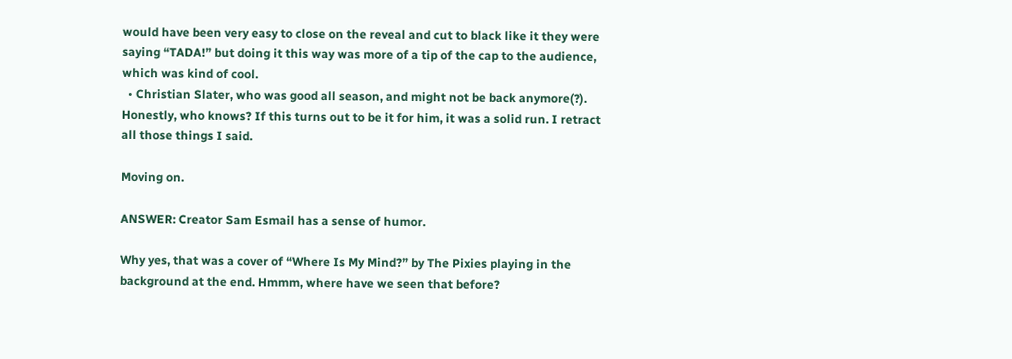would have been very easy to close on the reveal and cut to black like it they were saying “TADA!” but doing it this way was more of a tip of the cap to the audience, which was kind of cool.
  • Christian Slater, who was good all season, and might not be back anymore(?). Honestly, who knows? If this turns out to be it for him, it was a solid run. I retract all those things I said.

Moving on.

ANSWER: Creator Sam Esmail has a sense of humor.

Why yes, that was a cover of “Where Is My Mind?” by The Pixies playing in the background at the end. Hmmm, where have we seen that before?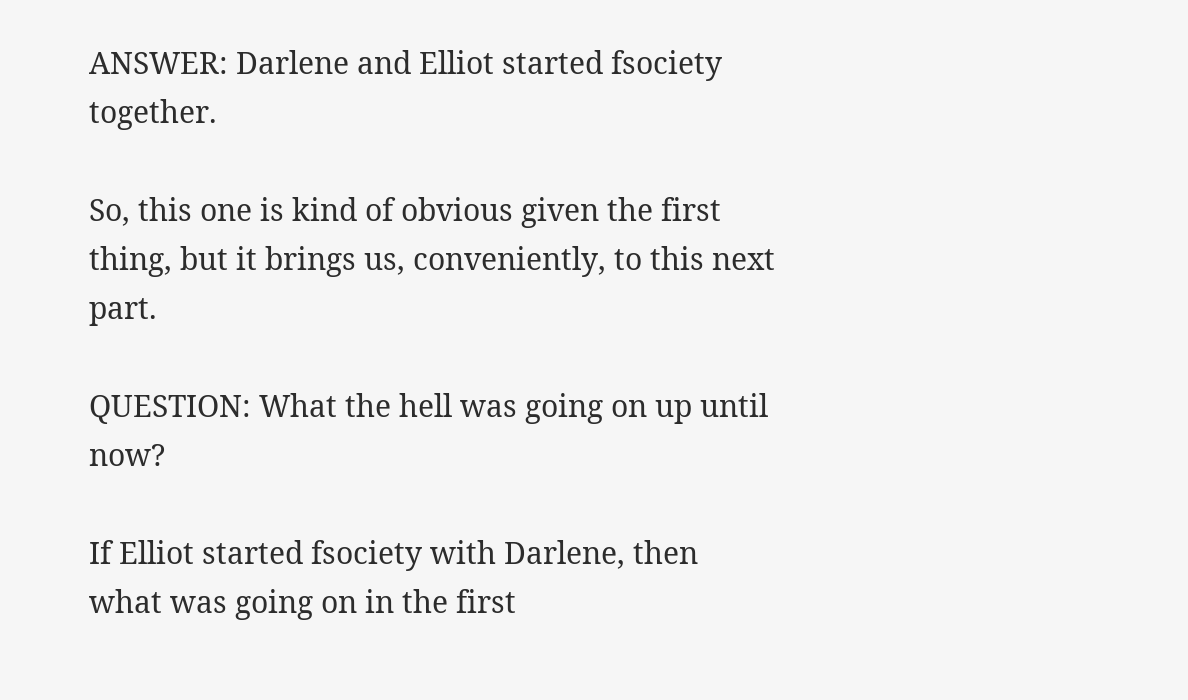ANSWER: Darlene and Elliot started fsociety together.

So, this one is kind of obvious given the first thing, but it brings us, conveniently, to this next part.

QUESTION: What the hell was going on up until now?

If Elliot started fsociety with Darlene, then what was going on in the first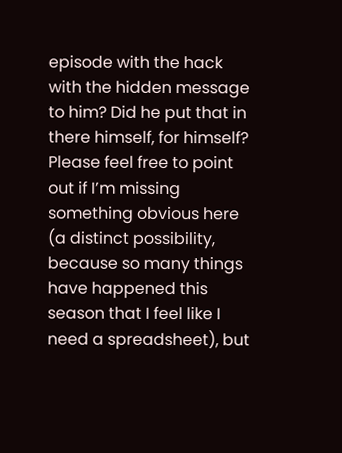episode with the hack with the hidden message to him? Did he put that in there himself, for himself? Please feel free to point out if I’m missing something obvious here (a distinct possibility, because so many things have happened this season that I feel like I need a spreadsheet), but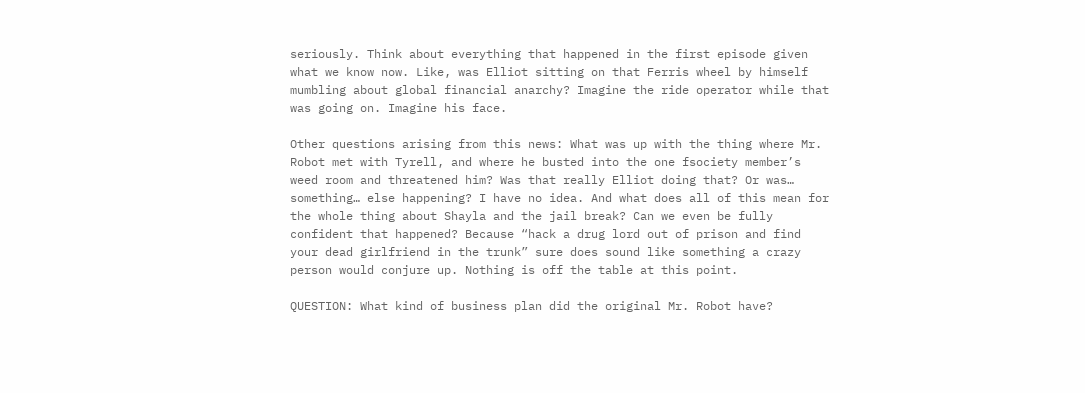seriously. Think about everything that happened in the first episode given what we know now. Like, was Elliot sitting on that Ferris wheel by himself mumbling about global financial anarchy? Imagine the ride operator while that was going on. Imagine his face.

Other questions arising from this news: What was up with the thing where Mr. Robot met with Tyrell, and where he busted into the one fsociety member’s weed room and threatened him? Was that really Elliot doing that? Or was… something… else happening? I have no idea. And what does all of this mean for the whole thing about Shayla and the jail break? Can we even be fully confident that happened? Because “hack a drug lord out of prison and find your dead girlfriend in the trunk” sure does sound like something a crazy person would conjure up. Nothing is off the table at this point.

QUESTION: What kind of business plan did the original Mr. Robot have?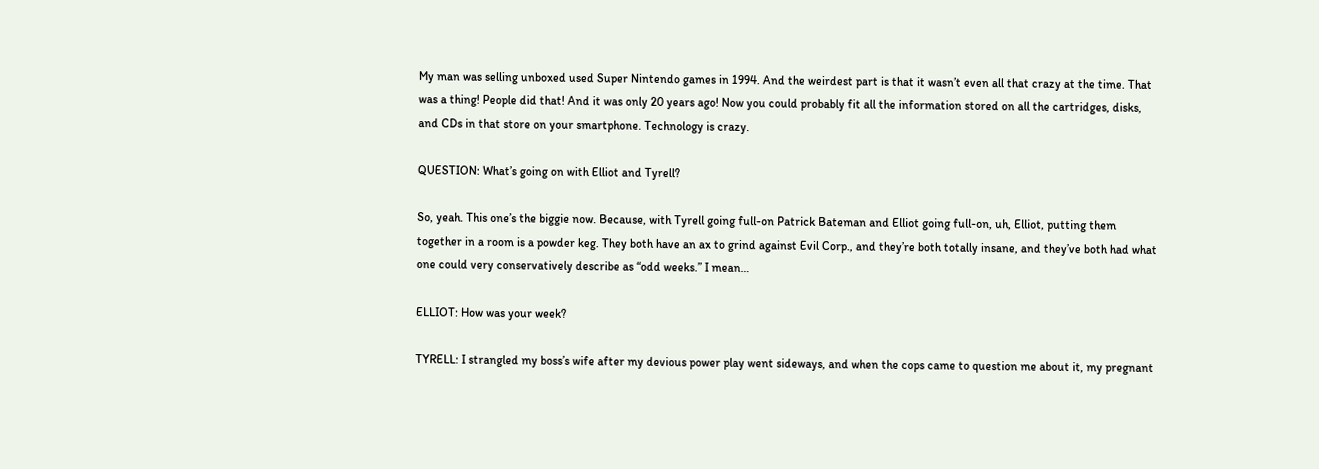My man was selling unboxed used Super Nintendo games in 1994. And the weirdest part is that it wasn’t even all that crazy at the time. That was a thing! People did that! And it was only 20 years ago! Now you could probably fit all the information stored on all the cartridges, disks, and CDs in that store on your smartphone. Technology is crazy.

QUESTION: What’s going on with Elliot and Tyrell?

So, yeah. This one’s the biggie now. Because, with Tyrell going full-on Patrick Bateman and Elliot going full-on, uh, Elliot, putting them together in a room is a powder keg. They both have an ax to grind against Evil Corp., and they’re both totally insane, and they’ve both had what one could very conservatively describe as “odd weeks.” I mean…

ELLIOT: How was your week?

TYRELL: I strangled my boss’s wife after my devious power play went sideways, and when the cops came to question me about it, my pregnant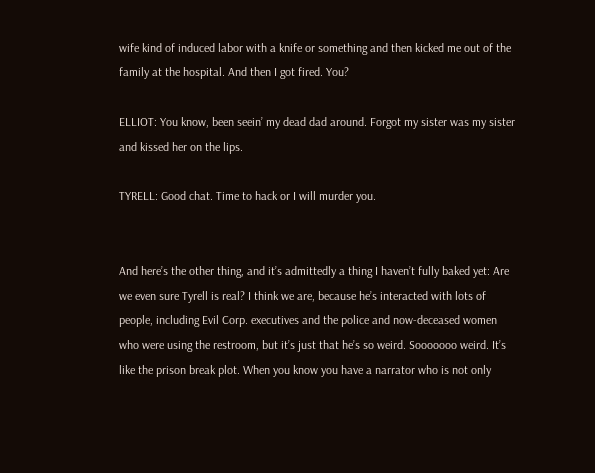wife kind of induced labor with a knife or something and then kicked me out of the family at the hospital. And then I got fired. You?

ELLIOT: You know, been seein’ my dead dad around. Forgot my sister was my sister and kissed her on the lips.

TYRELL: Good chat. Time to hack or I will murder you.


And here’s the other thing, and it’s admittedly a thing I haven’t fully baked yet: Are we even sure Tyrell is real? I think we are, because he’s interacted with lots of people, including Evil Corp. executives and the police and now-deceased women who were using the restroom, but it’s just that he’s so weird. Sooooooo weird. It’s like the prison break plot. When you know you have a narrator who is not only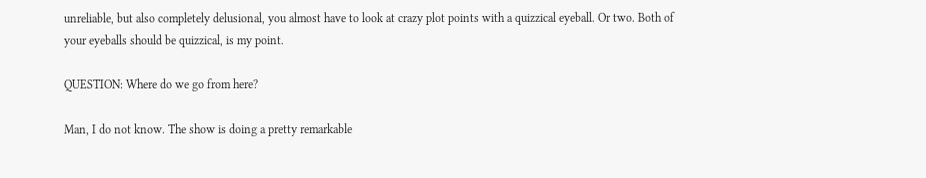unreliable, but also completely delusional, you almost have to look at crazy plot points with a quizzical eyeball. Or two. Both of your eyeballs should be quizzical, is my point.

QUESTION: Where do we go from here?

Man, I do not know. The show is doing a pretty remarkable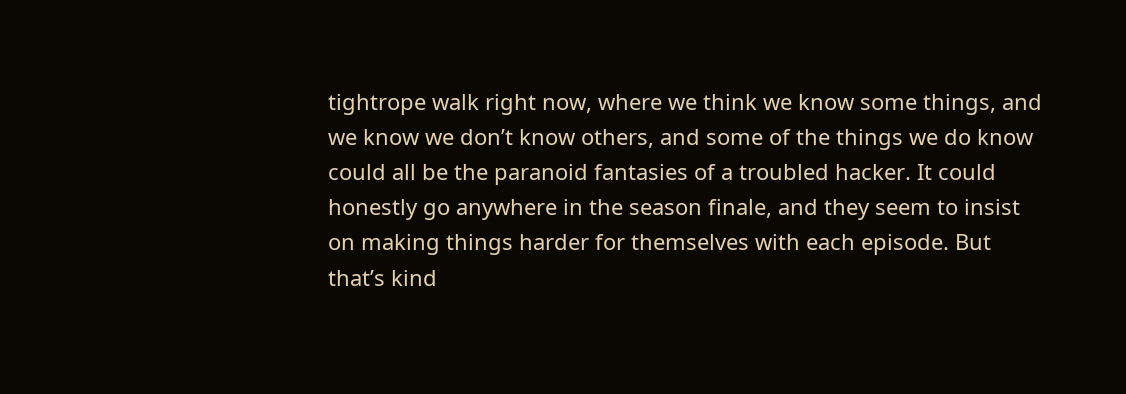tightrope walk right now, where we think we know some things, and we know we don’t know others, and some of the things we do know could all be the paranoid fantasies of a troubled hacker. It could honestly go anywhere in the season finale, and they seem to insist on making things harder for themselves with each episode. But that’s kind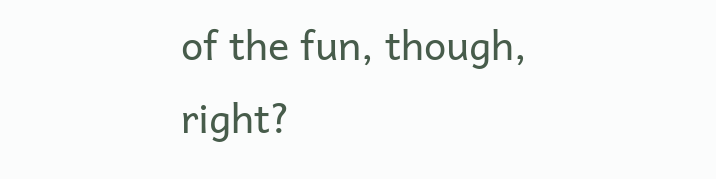of the fun, though, right?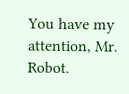You have my attention, Mr. Robot.